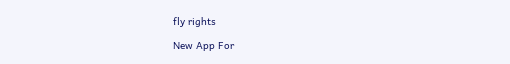fly rights

New App For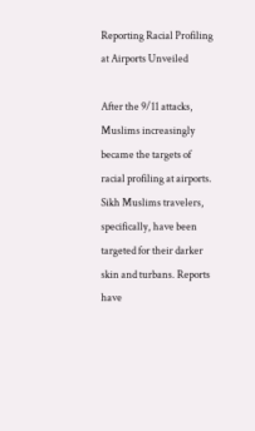Reporting Racial Profiling at Airports Unveiled

After the 9/11 attacks, Muslims increasingly became the targets of racial profiling at airports. Sikh Muslims travelers, specifically, have been targeted for their darker skin and turbans. Reports have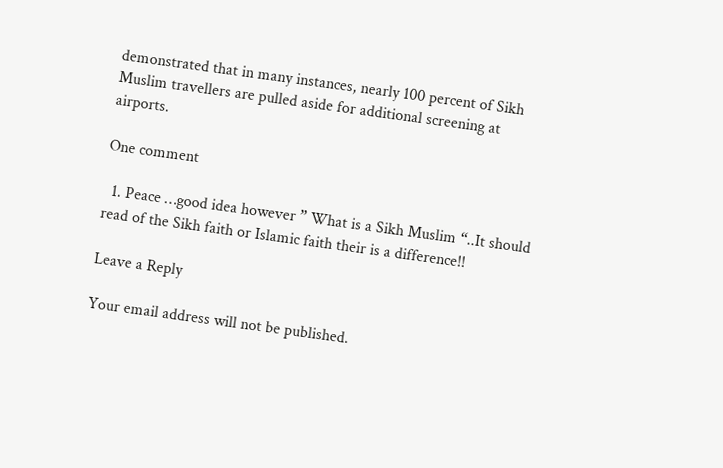demonstrated that in many instances, nearly 100 percent of Sikh Muslim travellers are pulled aside for additional screening at airports.

One comment

  1. Peace …good idea however ” What is a Sikh Muslim “..It should read of the Sikh faith or Islamic faith their is a difference!!

Leave a Reply

Your email address will not be published.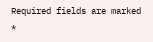Required fields are marked *